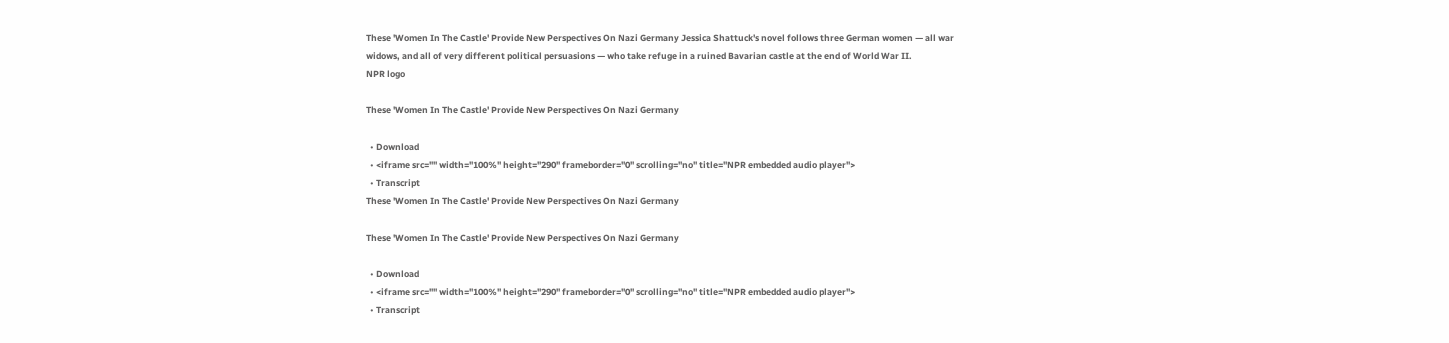These 'Women In The Castle' Provide New Perspectives On Nazi Germany Jessica Shattuck's novel follows three German women — all war widows, and all of very different political persuasions — who take refuge in a ruined Bavarian castle at the end of World War II.
NPR logo

These 'Women In The Castle' Provide New Perspectives On Nazi Germany

  • Download
  • <iframe src="" width="100%" height="290" frameborder="0" scrolling="no" title="NPR embedded audio player">
  • Transcript
These 'Women In The Castle' Provide New Perspectives On Nazi Germany

These 'Women In The Castle' Provide New Perspectives On Nazi Germany

  • Download
  • <iframe src="" width="100%" height="290" frameborder="0" scrolling="no" title="NPR embedded audio player">
  • Transcript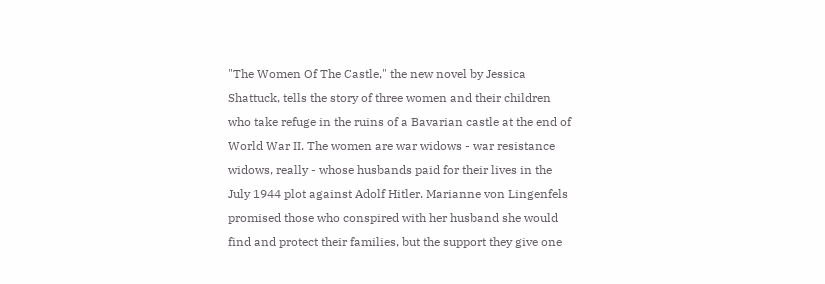"The Women Of The Castle," the new novel by Jessica Shattuck, tells the story of three women and their children who take refuge in the ruins of a Bavarian castle at the end of World War II. The women are war widows - war resistance widows, really - whose husbands paid for their lives in the July 1944 plot against Adolf Hitler. Marianne von Lingenfels promised those who conspired with her husband she would find and protect their families, but the support they give one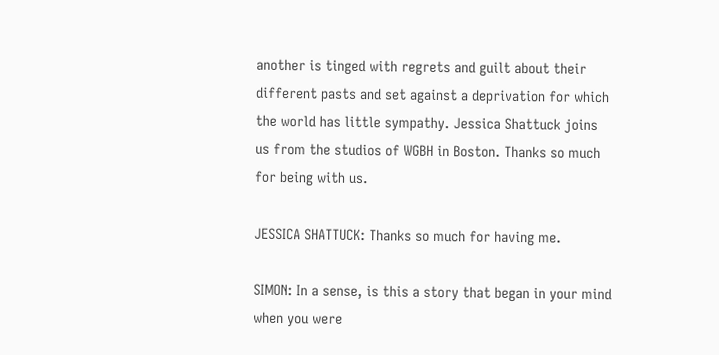another is tinged with regrets and guilt about their different pasts and set against a deprivation for which the world has little sympathy. Jessica Shattuck joins us from the studios of WGBH in Boston. Thanks so much for being with us.

JESSICA SHATTUCK: Thanks so much for having me.

SIMON: In a sense, is this a story that began in your mind when you were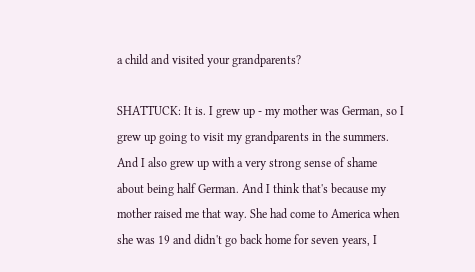a child and visited your grandparents?

SHATTUCK: It is. I grew up - my mother was German, so I grew up going to visit my grandparents in the summers. And I also grew up with a very strong sense of shame about being half German. And I think that's because my mother raised me that way. She had come to America when she was 19 and didn't go back home for seven years, I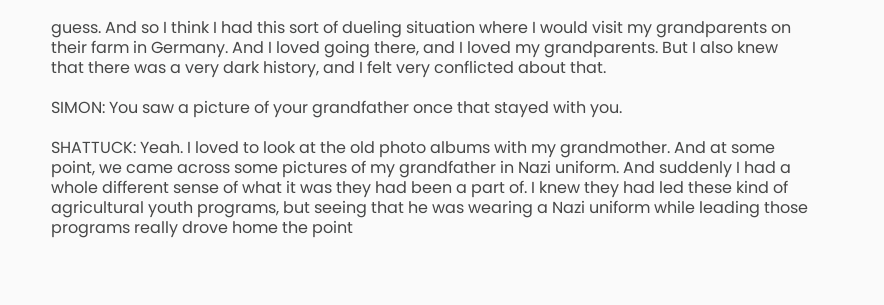guess. And so I think I had this sort of dueling situation where I would visit my grandparents on their farm in Germany. And I loved going there, and I loved my grandparents. But I also knew that there was a very dark history, and I felt very conflicted about that.

SIMON: You saw a picture of your grandfather once that stayed with you.

SHATTUCK: Yeah. I loved to look at the old photo albums with my grandmother. And at some point, we came across some pictures of my grandfather in Nazi uniform. And suddenly I had a whole different sense of what it was they had been a part of. I knew they had led these kind of agricultural youth programs, but seeing that he was wearing a Nazi uniform while leading those programs really drove home the point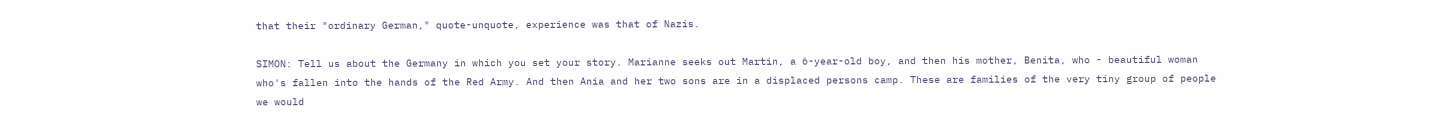that their "ordinary German," quote-unquote, experience was that of Nazis.

SIMON: Tell us about the Germany in which you set your story. Marianne seeks out Martin, a 6-year-old boy, and then his mother, Benita, who - beautiful woman who's fallen into the hands of the Red Army. And then Ania and her two sons are in a displaced persons camp. These are families of the very tiny group of people we would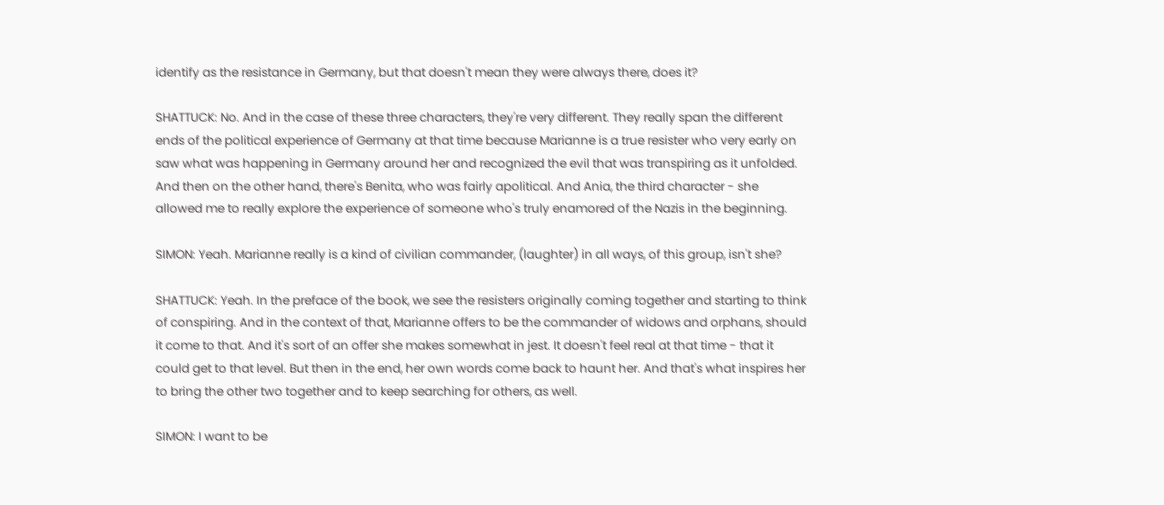identify as the resistance in Germany, but that doesn't mean they were always there, does it?

SHATTUCK: No. And in the case of these three characters, they're very different. They really span the different ends of the political experience of Germany at that time because Marianne is a true resister who very early on saw what was happening in Germany around her and recognized the evil that was transpiring as it unfolded. And then on the other hand, there's Benita, who was fairly apolitical. And Ania, the third character - she allowed me to really explore the experience of someone who's truly enamored of the Nazis in the beginning.

SIMON: Yeah. Marianne really is a kind of civilian commander, (laughter) in all ways, of this group, isn't she?

SHATTUCK: Yeah. In the preface of the book, we see the resisters originally coming together and starting to think of conspiring. And in the context of that, Marianne offers to be the commander of widows and orphans, should it come to that. And it's sort of an offer she makes somewhat in jest. It doesn't feel real at that time - that it could get to that level. But then in the end, her own words come back to haunt her. And that's what inspires her to bring the other two together and to keep searching for others, as well.

SIMON: I want to be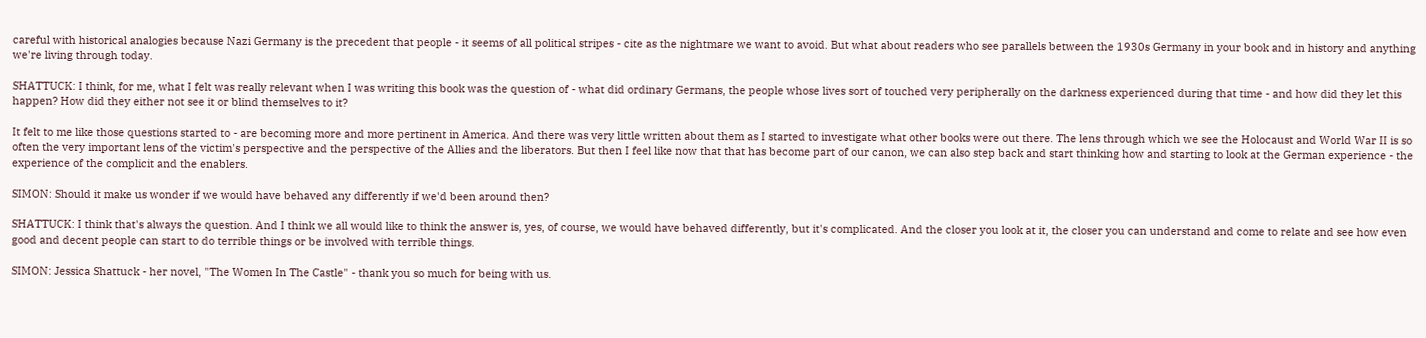careful with historical analogies because Nazi Germany is the precedent that people - it seems of all political stripes - cite as the nightmare we want to avoid. But what about readers who see parallels between the 1930s Germany in your book and in history and anything we're living through today.

SHATTUCK: I think, for me, what I felt was really relevant when I was writing this book was the question of - what did ordinary Germans, the people whose lives sort of touched very peripherally on the darkness experienced during that time - and how did they let this happen? How did they either not see it or blind themselves to it?

It felt to me like those questions started to - are becoming more and more pertinent in America. And there was very little written about them as I started to investigate what other books were out there. The lens through which we see the Holocaust and World War II is so often the very important lens of the victim's perspective and the perspective of the Allies and the liberators. But then I feel like now that that has become part of our canon, we can also step back and start thinking how and starting to look at the German experience - the experience of the complicit and the enablers.

SIMON: Should it make us wonder if we would have behaved any differently if we'd been around then?

SHATTUCK: I think that's always the question. And I think we all would like to think the answer is, yes, of course, we would have behaved differently, but it's complicated. And the closer you look at it, the closer you can understand and come to relate and see how even good and decent people can start to do terrible things or be involved with terrible things.

SIMON: Jessica Shattuck - her novel, "The Women In The Castle" - thank you so much for being with us.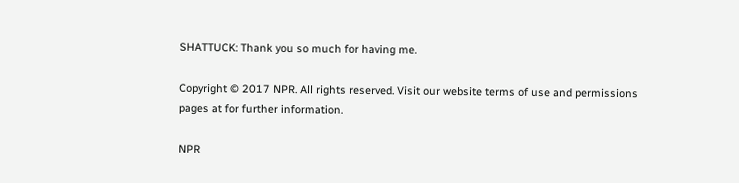SHATTUCK: Thank you so much for having me.

Copyright © 2017 NPR. All rights reserved. Visit our website terms of use and permissions pages at for further information.

NPR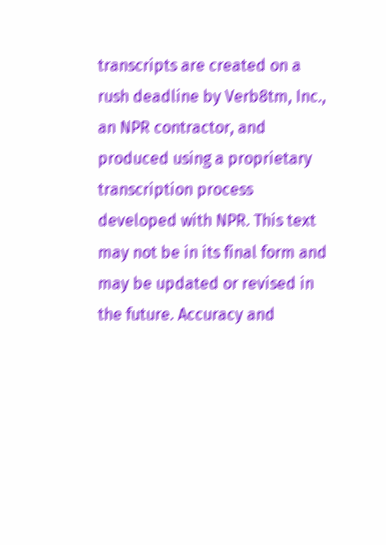transcripts are created on a rush deadline by Verb8tm, Inc., an NPR contractor, and produced using a proprietary transcription process developed with NPR. This text may not be in its final form and may be updated or revised in the future. Accuracy and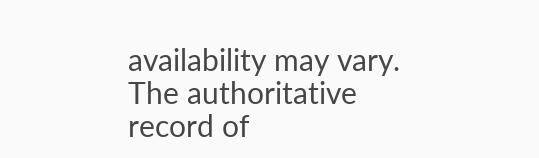availability may vary. The authoritative record of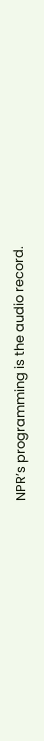NPR’s programming is the audio record.